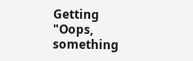Getting "Oops, something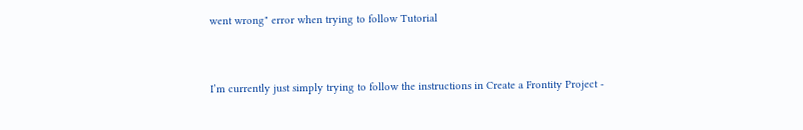went wrong" error when trying to follow Tutorial


I’m currently just simply trying to follow the instructions in Create a Frontity Project -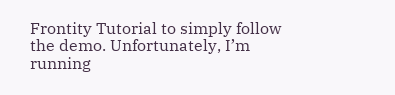Frontity Tutorial to simply follow the demo. Unfortunately, I’m running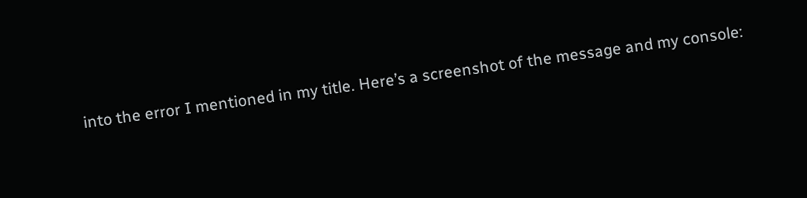into the error I mentioned in my title. Here’s a screenshot of the message and my console: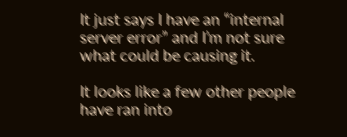It just says I have an “internal server error” and I’m not sure what could be causing it.

It looks like a few other people have ran into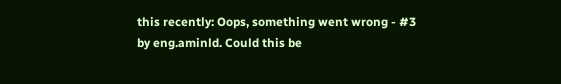this recently: Oops, something went wrong - #3 by eng.aminld. Could this be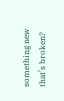something new that’s broken?